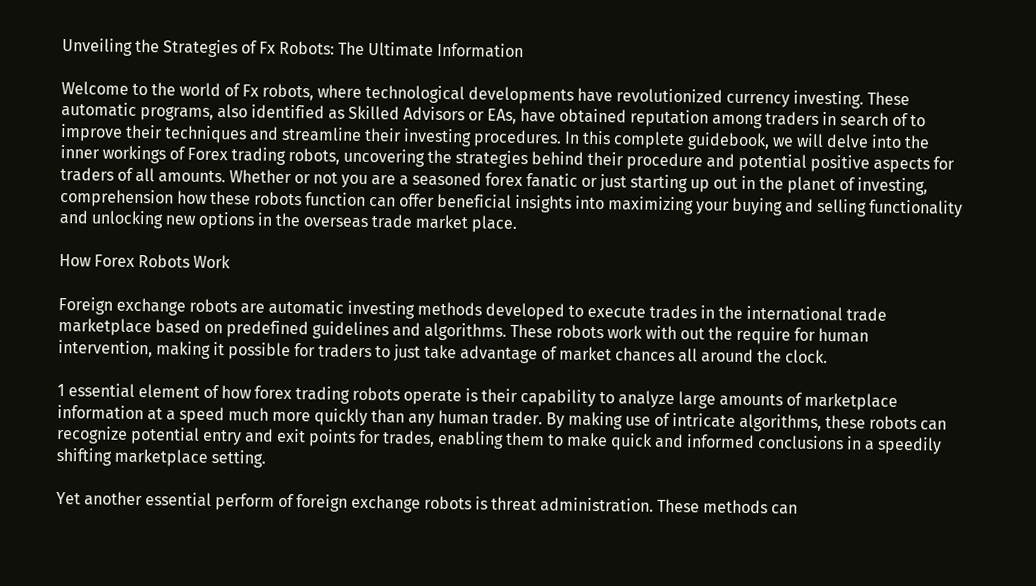Unveiling the Strategies of Fx Robots: The Ultimate Information

Welcome to the world of Fx robots, where technological developments have revolutionized currency investing. These automatic programs, also identified as Skilled Advisors or EAs, have obtained reputation among traders in search of to improve their techniques and streamline their investing procedures. In this complete guidebook, we will delve into the inner workings of Forex trading robots, uncovering the strategies behind their procedure and potential positive aspects for traders of all amounts. Whether or not you are a seasoned forex fanatic or just starting up out in the planet of investing, comprehension how these robots function can offer beneficial insights into maximizing your buying and selling functionality and unlocking new options in the overseas trade market place.

How Forex Robots Work

Foreign exchange robots are automatic investing methods developed to execute trades in the international trade marketplace based on predefined guidelines and algorithms. These robots work with out the require for human intervention, making it possible for traders to just take advantage of market chances all around the clock.

1 essential element of how forex trading robots operate is their capability to analyze large amounts of marketplace information at a speed much more quickly than any human trader. By making use of intricate algorithms, these robots can recognize potential entry and exit points for trades, enabling them to make quick and informed conclusions in a speedily shifting marketplace setting.

Yet another essential perform of foreign exchange robots is threat administration. These methods can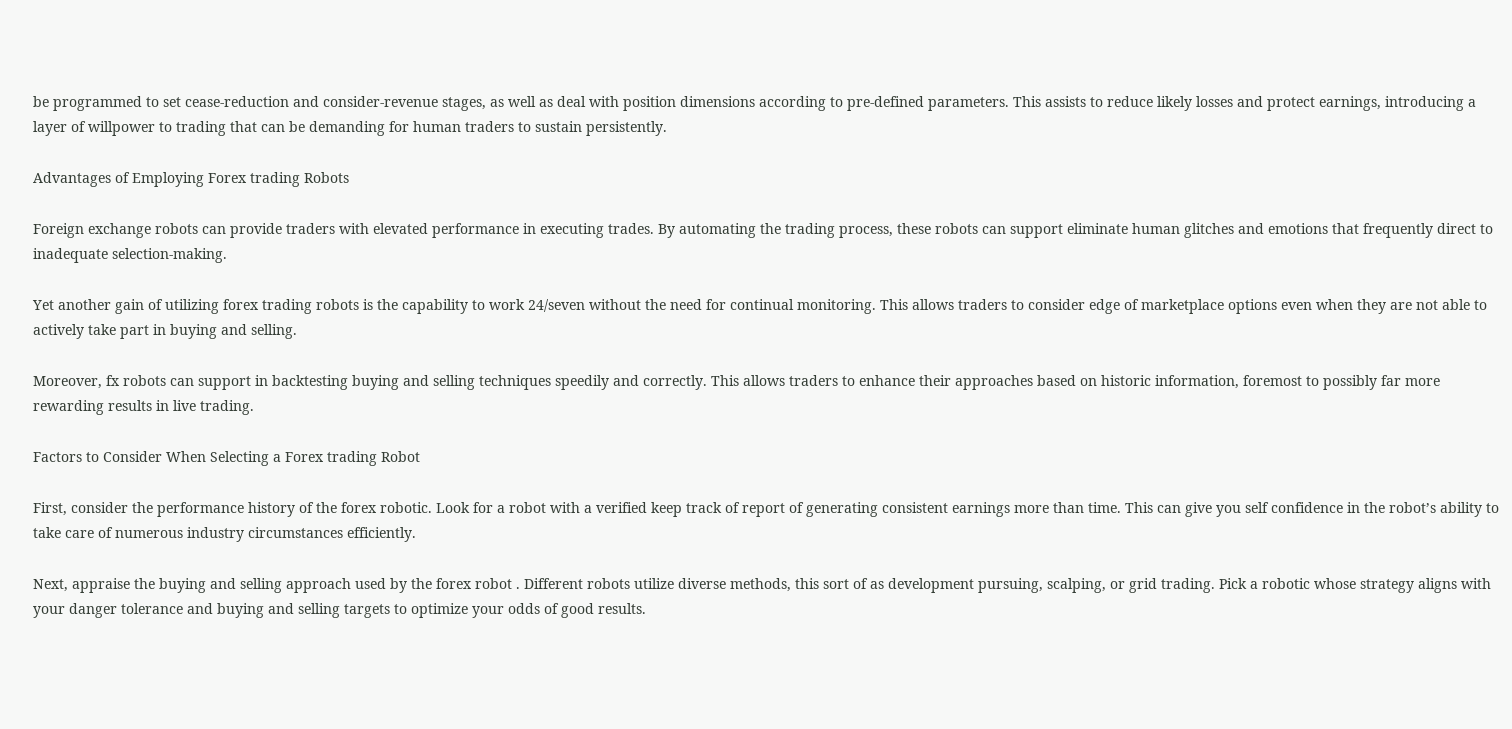be programmed to set cease-reduction and consider-revenue stages, as well as deal with position dimensions according to pre-defined parameters. This assists to reduce likely losses and protect earnings, introducing a layer of willpower to trading that can be demanding for human traders to sustain persistently.

Advantages of Employing Forex trading Robots

Foreign exchange robots can provide traders with elevated performance in executing trades. By automating the trading process, these robots can support eliminate human glitches and emotions that frequently direct to inadequate selection-making.

Yet another gain of utilizing forex trading robots is the capability to work 24/seven without the need for continual monitoring. This allows traders to consider edge of marketplace options even when they are not able to actively take part in buying and selling.

Moreover, fx robots can support in backtesting buying and selling techniques speedily and correctly. This allows traders to enhance their approaches based on historic information, foremost to possibly far more rewarding results in live trading.

Factors to Consider When Selecting a Forex trading Robot

First, consider the performance history of the forex robotic. Look for a robot with a verified keep track of report of generating consistent earnings more than time. This can give you self confidence in the robot’s ability to take care of numerous industry circumstances efficiently.

Next, appraise the buying and selling approach used by the forex robot . Different robots utilize diverse methods, this sort of as development pursuing, scalping, or grid trading. Pick a robotic whose strategy aligns with your danger tolerance and buying and selling targets to optimize your odds of good results.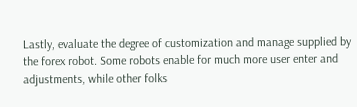Lastly, evaluate the degree of customization and manage supplied by the forex robot. Some robots enable for much more user enter and adjustments, while other folks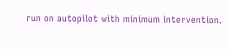run on autopilot with minimum intervention.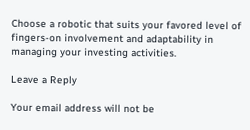Choose a robotic that suits your favored level of fingers-on involvement and adaptability in managing your investing activities.

Leave a Reply

Your email address will not be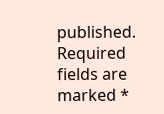published. Required fields are marked *